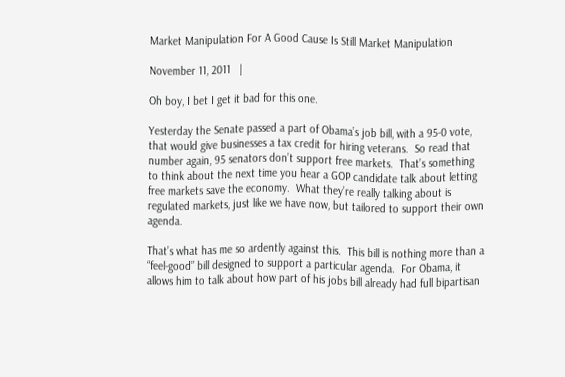Market Manipulation For A Good Cause Is Still Market Manipulation

November 11, 2011   |

Oh boy, I bet I get it bad for this one.

Yesterday the Senate passed a part of Obama’s job bill, with a 95-0 vote, that would give businesses a tax credit for hiring veterans.  So read that number again, 95 senators don’t support free markets.  That’s something to think about the next time you hear a GOP candidate talk about letting free markets save the economy.  What they’re really talking about is regulated markets, just like we have now, but tailored to support their own agenda.

That’s what has me so ardently against this.  This bill is nothing more than a “feel-good” bill designed to support a particular agenda.  For Obama, it allows him to talk about how part of his jobs bill already had full bipartisan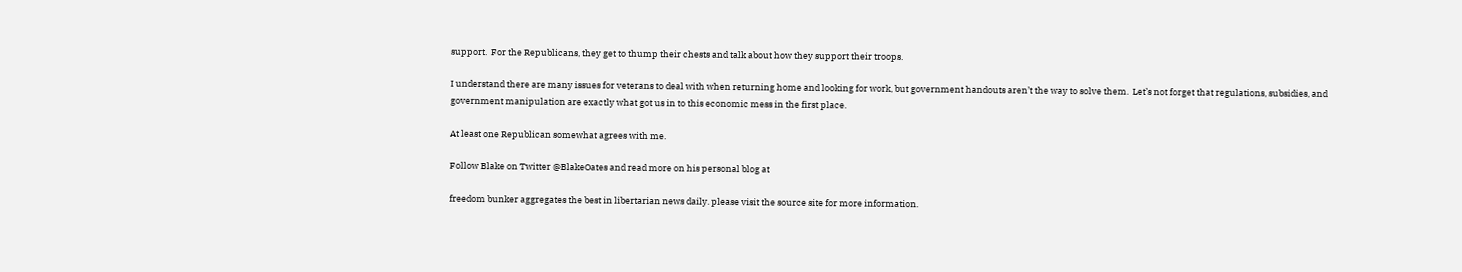support.  For the Republicans, they get to thump their chests and talk about how they support their troops.

I understand there are many issues for veterans to deal with when returning home and looking for work, but government handouts aren’t the way to solve them.  Let’s not forget that regulations, subsidies, and government manipulation are exactly what got us in to this economic mess in the first place.

At least one Republican somewhat agrees with me.

Follow Blake on Twitter @BlakeOates and read more on his personal blog at

freedom bunker aggregates the best in libertarian news daily. please visit the source site for more information.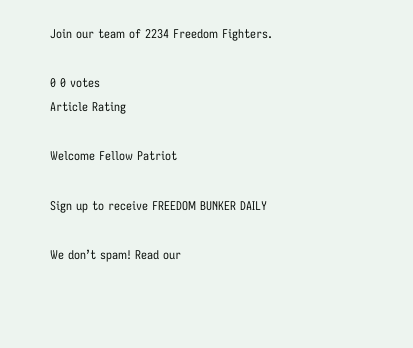Join our team of 2234 Freedom Fighters.

0 0 votes
Article Rating

Welcome Fellow Patriot

Sign up to receive FREEDOM BUNKER DAILY

We don’t spam! Read our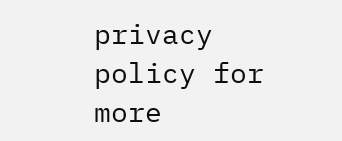privacy policy for more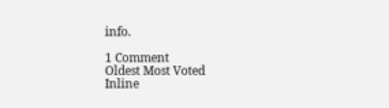info.

1 Comment
Oldest Most Voted
Inline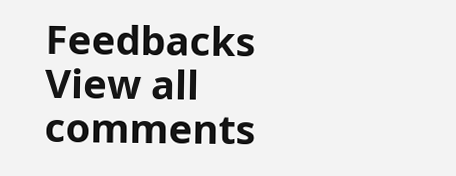Feedbacks
View all comments